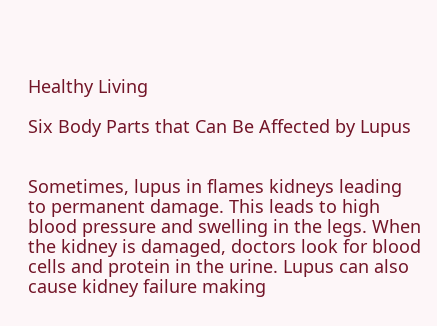Healthy Living

Six Body Parts that Can Be Affected by Lupus


Sometimes, lupus in flames kidneys leading to permanent damage. This leads to high blood pressure and swelling in the legs. When the kidney is damaged, doctors look for blood cells and protein in the urine. Lupus can also cause kidney failure making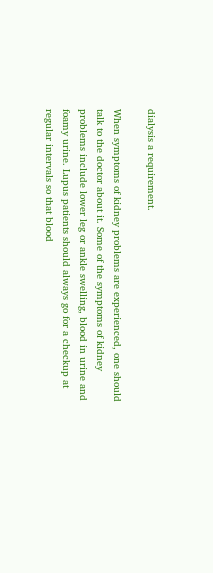dialysis a requirement.

When symptoms of kidney problems are experienced, one should talk to the doctor about it. Some of the symptoms of kidney problems include lower leg or ankle swelling, blood in urine and foamy urine. Lupus patients should always go for a checkup at regular intervals so that blood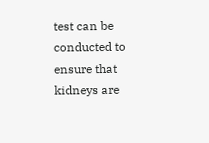test can be conducted to ensure that kidneys are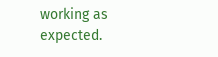working as expected.